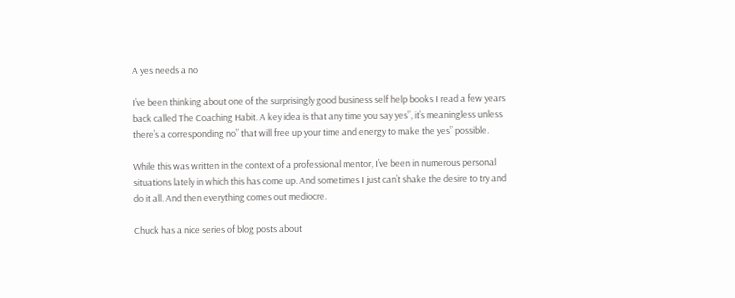A yes needs a no

I’ve been thinking about one of the surprisingly good business self help books I read a few years back called The Coaching Habit. A key idea is that any time you say yes”, it’s meaningless unless there’s a corresponding no” that will free up your time and energy to make the yes” possible.

While this was written in the context of a professional mentor, I’ve been in numerous personal situations lately in which this has come up. And sometimes I just can’t shake the desire to try and do it all. And then everything comes out mediocre.

Chuck has a nice series of blog posts about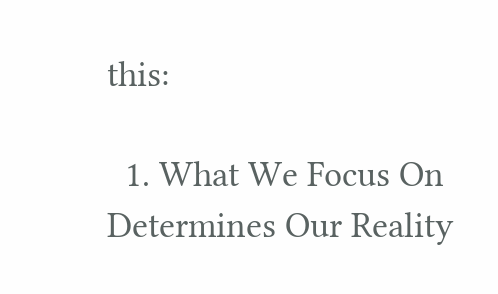this:

  1. What We Focus On Determines Our Reality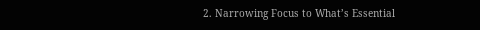2. Narrowing Focus to What’s Essential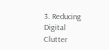3. Reducing Digital Clutter